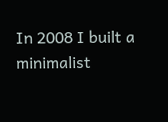In 2008 I built a minimalist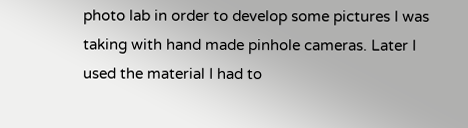photo lab in order to develop some pictures I was taking with hand made pinhole cameras. Later I used the material I had to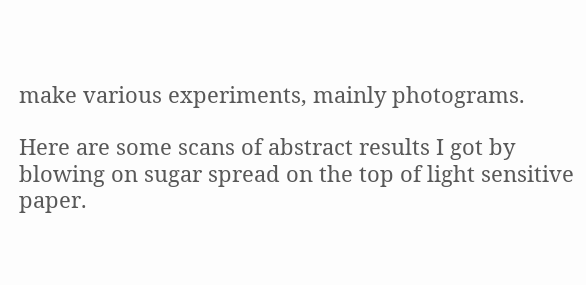make various experiments, mainly photograms.

Here are some scans of abstract results I got by blowing on sugar spread on the top of light sensitive paper.